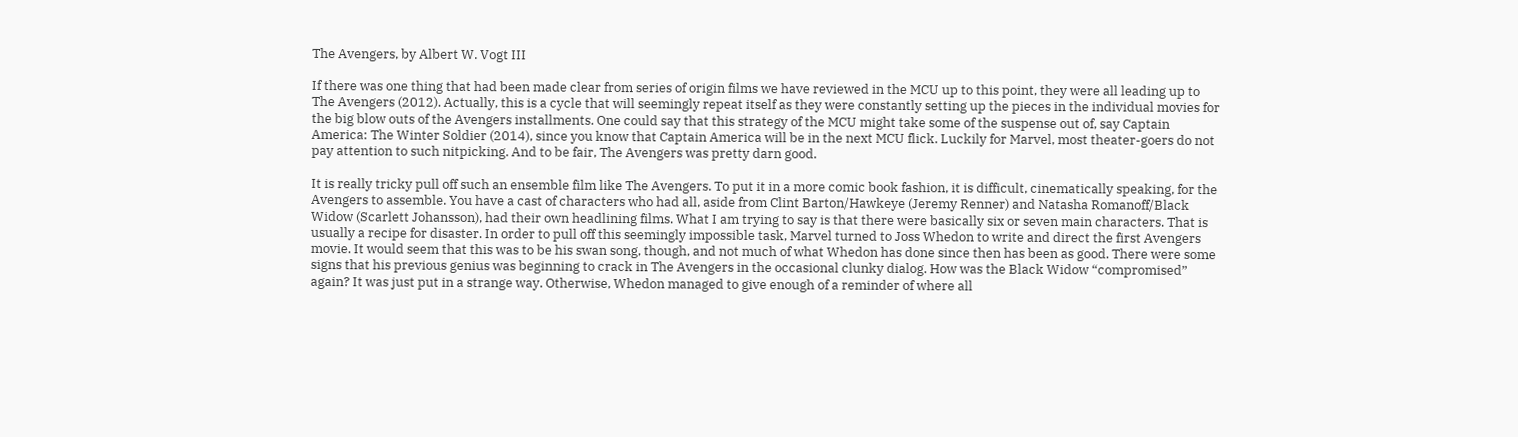The Avengers, by Albert W. Vogt III

If there was one thing that had been made clear from series of origin films we have reviewed in the MCU up to this point, they were all leading up to The Avengers (2012). Actually, this is a cycle that will seemingly repeat itself as they were constantly setting up the pieces in the individual movies for the big blow outs of the Avengers installments. One could say that this strategy of the MCU might take some of the suspense out of, say Captain America: The Winter Soldier (2014), since you know that Captain America will be in the next MCU flick. Luckily for Marvel, most theater-goers do not pay attention to such nitpicking. And to be fair, The Avengers was pretty darn good.

It is really tricky pull off such an ensemble film like The Avengers. To put it in a more comic book fashion, it is difficult, cinematically speaking, for the Avengers to assemble. You have a cast of characters who had all, aside from Clint Barton/Hawkeye (Jeremy Renner) and Natasha Romanoff/Black Widow (Scarlett Johansson), had their own headlining films. What I am trying to say is that there were basically six or seven main characters. That is usually a recipe for disaster. In order to pull off this seemingly impossible task, Marvel turned to Joss Whedon to write and direct the first Avengers movie. It would seem that this was to be his swan song, though, and not much of what Whedon has done since then has been as good. There were some signs that his previous genius was beginning to crack in The Avengers in the occasional clunky dialog. How was the Black Widow “compromised” again? It was just put in a strange way. Otherwise, Whedon managed to give enough of a reminder of where all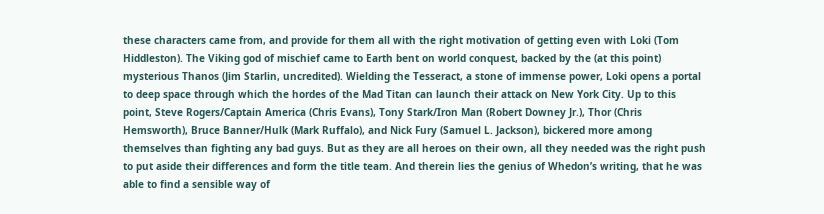these characters came from, and provide for them all with the right motivation of getting even with Loki (Tom Hiddleston). The Viking god of mischief came to Earth bent on world conquest, backed by the (at this point) mysterious Thanos (Jim Starlin, uncredited). Wielding the Tesseract, a stone of immense power, Loki opens a portal to deep space through which the hordes of the Mad Titan can launch their attack on New York City. Up to this point, Steve Rogers/Captain America (Chris Evans), Tony Stark/Iron Man (Robert Downey Jr.), Thor (Chris Hemsworth), Bruce Banner/Hulk (Mark Ruffalo), and Nick Fury (Samuel L. Jackson), bickered more among themselves than fighting any bad guys. But as they are all heroes on their own, all they needed was the right push to put aside their differences and form the title team. And therein lies the genius of Whedon’s writing, that he was able to find a sensible way of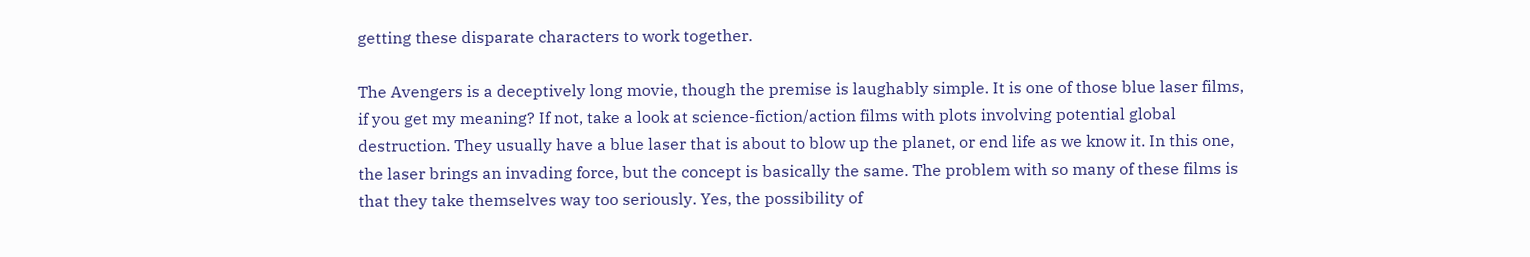getting these disparate characters to work together.

The Avengers is a deceptively long movie, though the premise is laughably simple. It is one of those blue laser films, if you get my meaning? If not, take a look at science-fiction/action films with plots involving potential global destruction. They usually have a blue laser that is about to blow up the planet, or end life as we know it. In this one, the laser brings an invading force, but the concept is basically the same. The problem with so many of these films is that they take themselves way too seriously. Yes, the possibility of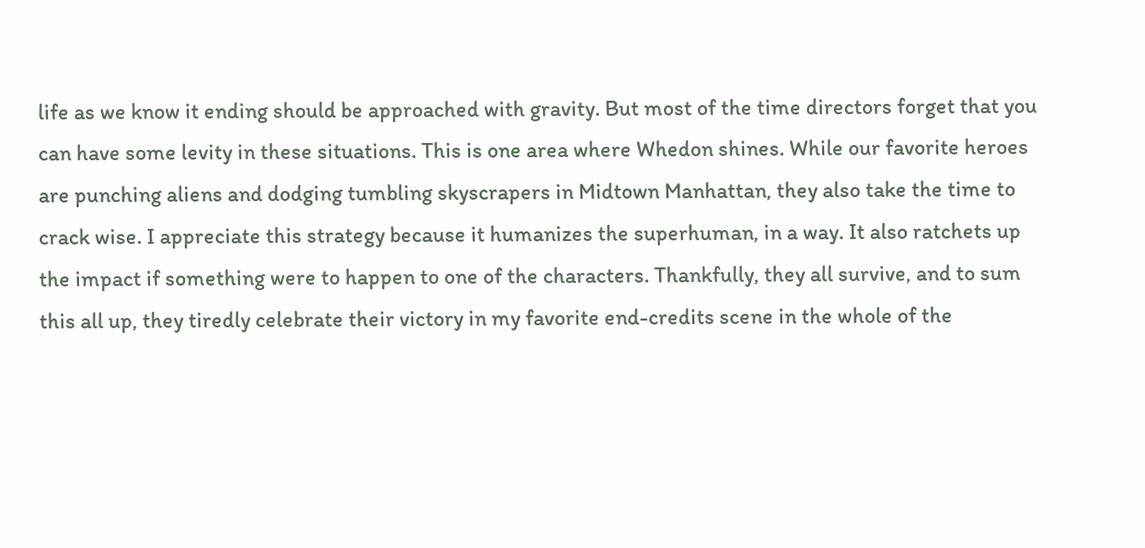life as we know it ending should be approached with gravity. But most of the time directors forget that you can have some levity in these situations. This is one area where Whedon shines. While our favorite heroes are punching aliens and dodging tumbling skyscrapers in Midtown Manhattan, they also take the time to crack wise. I appreciate this strategy because it humanizes the superhuman, in a way. It also ratchets up the impact if something were to happen to one of the characters. Thankfully, they all survive, and to sum this all up, they tiredly celebrate their victory in my favorite end-credits scene in the whole of the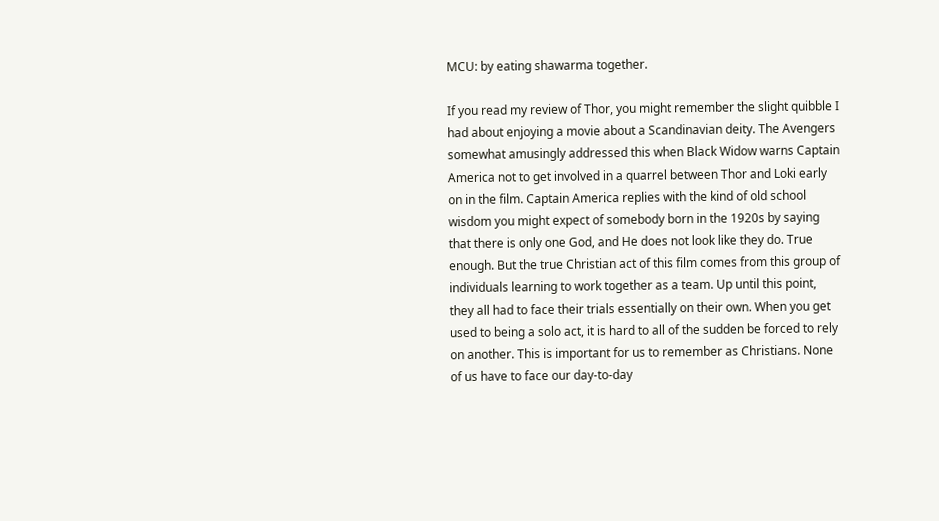MCU: by eating shawarma together.

If you read my review of Thor, you might remember the slight quibble I had about enjoying a movie about a Scandinavian deity. The Avengers somewhat amusingly addressed this when Black Widow warns Captain America not to get involved in a quarrel between Thor and Loki early on in the film. Captain America replies with the kind of old school wisdom you might expect of somebody born in the 1920s by saying that there is only one God, and He does not look like they do. True enough. But the true Christian act of this film comes from this group of individuals learning to work together as a team. Up until this point, they all had to face their trials essentially on their own. When you get used to being a solo act, it is hard to all of the sudden be forced to rely on another. This is important for us to remember as Christians. None of us have to face our day-to-day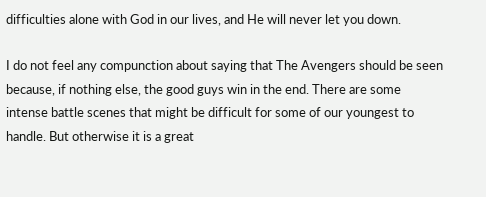difficulties alone with God in our lives, and He will never let you down.

I do not feel any compunction about saying that The Avengers should be seen because, if nothing else, the good guys win in the end. There are some intense battle scenes that might be difficult for some of our youngest to handle. But otherwise it is a great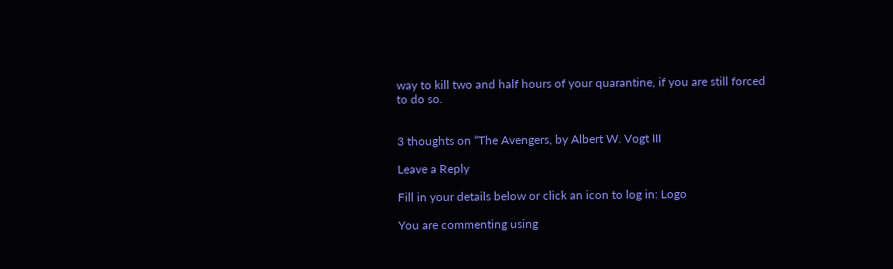way to kill two and half hours of your quarantine, if you are still forced to do so.


3 thoughts on “The Avengers, by Albert W. Vogt III

Leave a Reply

Fill in your details below or click an icon to log in: Logo

You are commenting using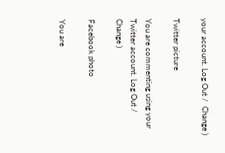your account. Log Out /  Change )

Twitter picture

You are commenting using your Twitter account. Log Out /  Change )

Facebook photo

You are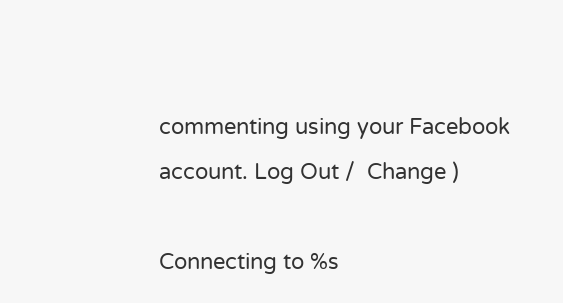commenting using your Facebook account. Log Out /  Change )

Connecting to %s